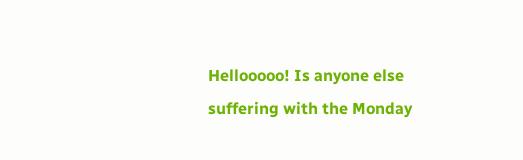Hellooooo! Is anyone else suffering with the Monday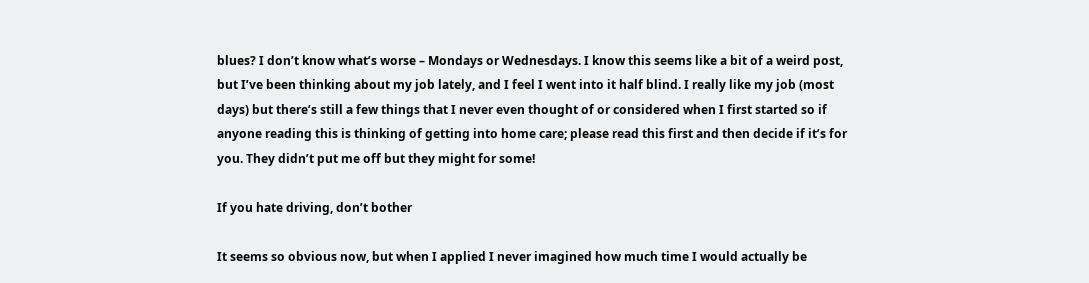blues? I don’t know what’s worse – Mondays or Wednesdays. I know this seems like a bit of a weird post, but I’ve been thinking about my job lately, and I feel I went into it half blind. I really like my job (most days) but there’s still a few things that I never even thought of or considered when I first started so if anyone reading this is thinking of getting into home care; please read this first and then decide if it’s for you. They didn’t put me off but they might for some!

If you hate driving, don’t bother

It seems so obvious now, but when I applied I never imagined how much time I would actually be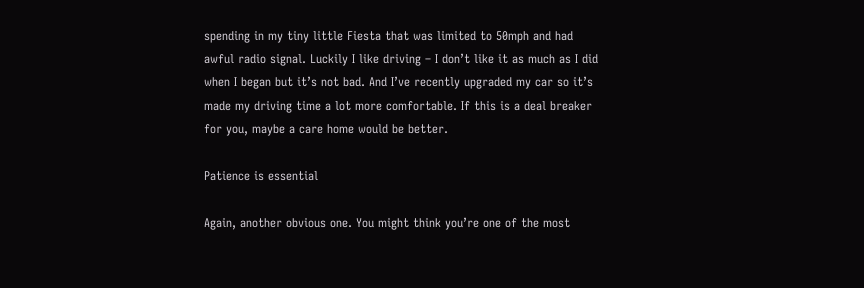spending in my tiny little Fiesta that was limited to 50mph and had awful radio signal. Luckily I like driving – I don’t like it as much as I did when I began but it’s not bad. And I’ve recently upgraded my car so it’s made my driving time a lot more comfortable. If this is a deal breaker for you, maybe a care home would be better.

Patience is essential

Again, another obvious one. You might think you’re one of the most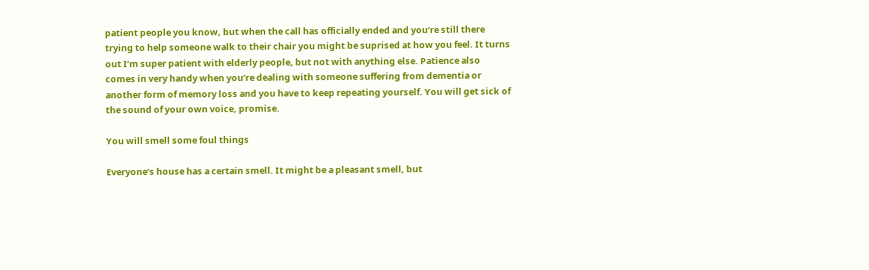patient people you know, but when the call has officially ended and you’re still there trying to help someone walk to their chair you might be suprised at how you feel. It turns out I’m super patient with elderly people, but not with anything else. Patience also comes in very handy when you’re dealing with someone suffering from dementia or another form of memory loss and you have to keep repeating yourself. You will get sick of the sound of your own voice, promise.

You will smell some foul things

Everyone’s house has a certain smell. It might be a pleasant smell, but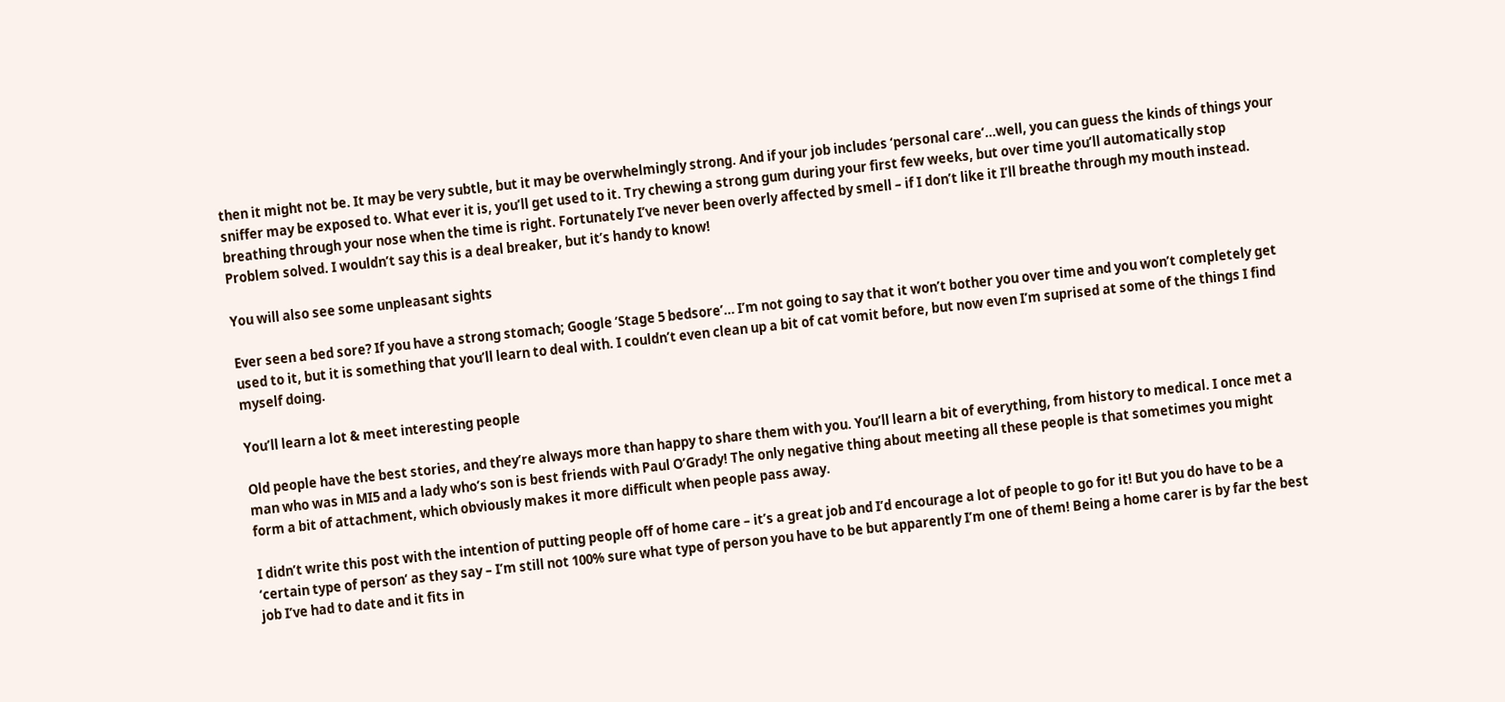then it might not be. It may be very subtle, but it may be overwhelmingly strong. And if your job includes ‘personal care’…well, you can guess the kinds of things your sniffer may be exposed to. What ever it is, you’ll get used to it. Try chewing a strong gum during your first few weeks, but over time you’ll automatically stop breathing through your nose when the time is right. Fortunately I’ve never been overly affected by smell – if I don’t like it I’ll breathe through my mouth instead. Problem solved. I wouldn’t say this is a deal breaker, but it’s handy to know!

You will also see some unpleasant sights

Ever seen a bed sore? If you have a strong stomach; Google ‘Stage 5 bedsore’… I’m not going to say that it won’t bother you over time and you won’t completely get used to it, but it is something that you’ll learn to deal with. I couldn’t even clean up a bit of cat vomit before, but now even I’m suprised at some of the things I find myself doing.

You’ll learn a lot & meet interesting people

Old people have the best stories, and they’re always more than happy to share them with you. You’ll learn a bit of everything, from history to medical. I once met a man who was in MI5 and a lady who’s son is best friends with Paul O’Grady! The only negative thing about meeting all these people is that sometimes you might form a bit of attachment, which obviously makes it more difficult when people pass away.

I didn’t write this post with the intention of putting people off of home care – it’s a great job and I’d encourage a lot of people to go for it! But you do have to be a ‘certain type of person‘ as they say – I’m still not 100% sure what type of person you have to be but apparently I’m one of them! Being a home carer is by far the best job I’ve had to date and it fits in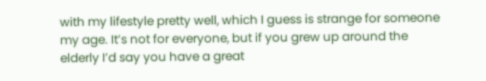with my lifestyle pretty well, which I guess is strange for someone my age. It’s not for everyone, but if you grew up around the elderly I’d say you have a great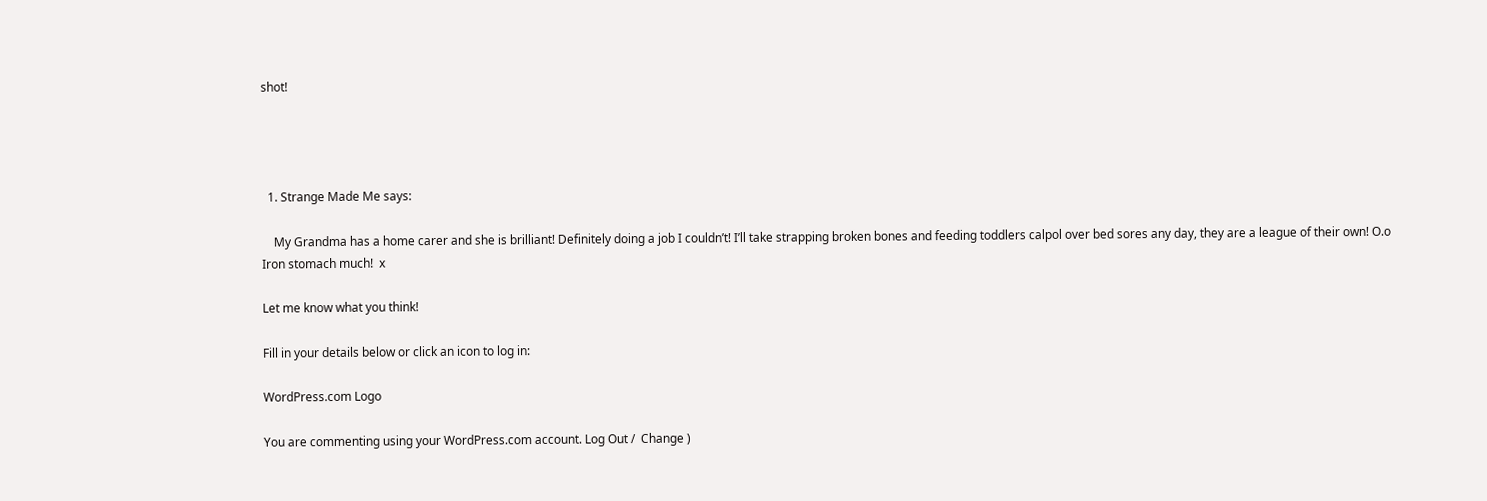shot!




  1. Strange Made Me says:

    My Grandma has a home carer and she is brilliant! Definitely doing a job I couldn’t! I’ll take strapping broken bones and feeding toddlers calpol over bed sores any day, they are a league of their own! O.o Iron stomach much!  x

Let me know what you think!

Fill in your details below or click an icon to log in:

WordPress.com Logo

You are commenting using your WordPress.com account. Log Out /  Change )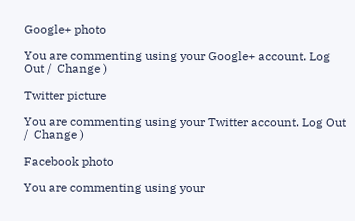Google+ photo

You are commenting using your Google+ account. Log Out /  Change )

Twitter picture

You are commenting using your Twitter account. Log Out /  Change )

Facebook photo

You are commenting using your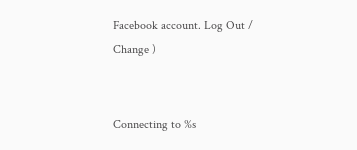Facebook account. Log Out /  Change )


Connecting to %s